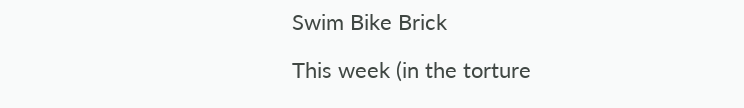Swim Bike Brick

This week (in the torture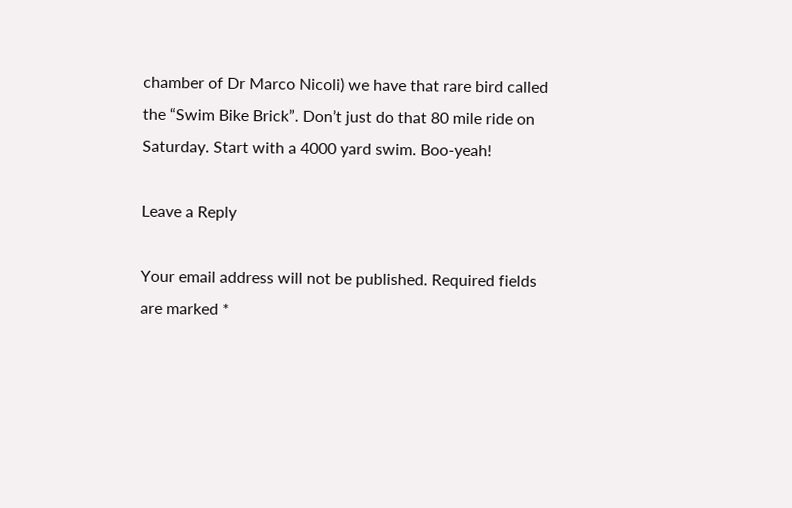chamber of Dr Marco Nicoli) we have that rare bird called the “Swim Bike Brick”. Don’t just do that 80 mile ride on Saturday. Start with a 4000 yard swim. Boo-yeah!

Leave a Reply

Your email address will not be published. Required fields are marked *